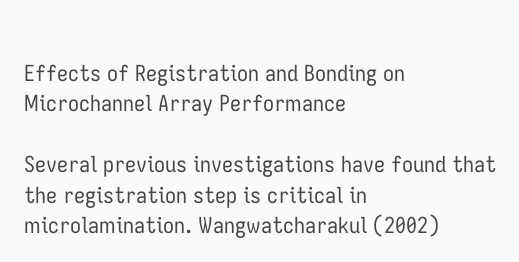Effects of Registration and Bonding on Microchannel Array Performance

Several previous investigations have found that the registration step is critical in microlamination. Wangwatcharakul (2002)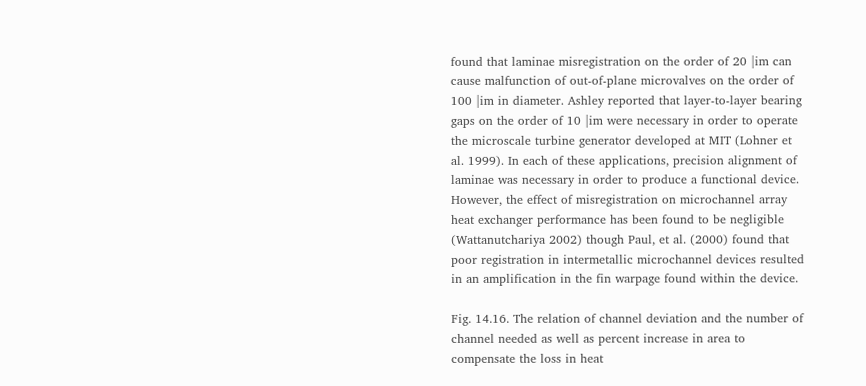found that laminae misregistration on the order of 20 |im can cause malfunction of out-of-plane microvalves on the order of 100 |im in diameter. Ashley reported that layer-to-layer bearing gaps on the order of 10 |im were necessary in order to operate the microscale turbine generator developed at MIT (Lohner et al. 1999). In each of these applications, precision alignment of laminae was necessary in order to produce a functional device. However, the effect of misregistration on microchannel array heat exchanger performance has been found to be negligible (Wattanutchariya 2002) though Paul, et al. (2000) found that poor registration in intermetallic microchannel devices resulted in an amplification in the fin warpage found within the device.

Fig. 14.16. The relation of channel deviation and the number of channel needed as well as percent increase in area to compensate the loss in heat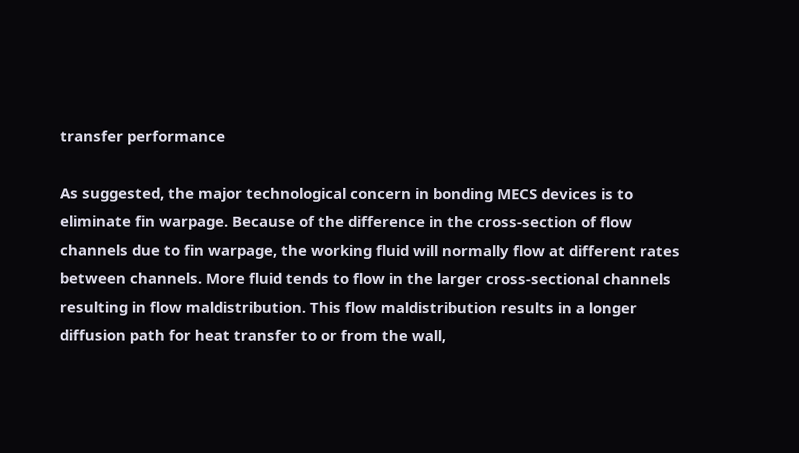transfer performance

As suggested, the major technological concern in bonding MECS devices is to eliminate fin warpage. Because of the difference in the cross-section of flow channels due to fin warpage, the working fluid will normally flow at different rates between channels. More fluid tends to flow in the larger cross-sectional channels resulting in flow maldistribution. This flow maldistribution results in a longer diffusion path for heat transfer to or from the wall,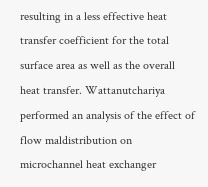resulting in a less effective heat transfer coefficient for the total surface area as well as the overall heat transfer. Wattanutchariya performed an analysis of the effect of flow maldistribution on microchannel heat exchanger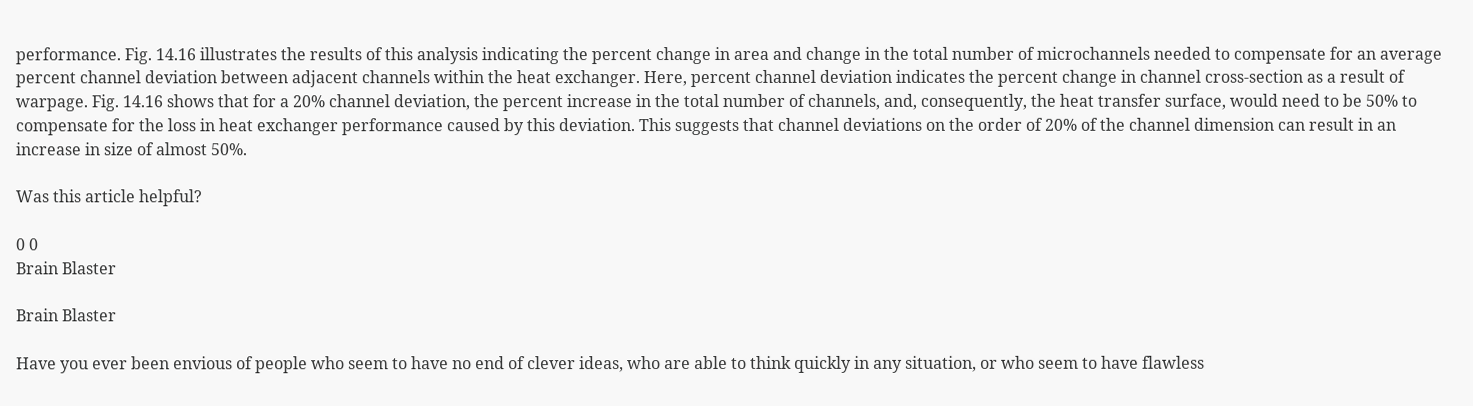performance. Fig. 14.16 illustrates the results of this analysis indicating the percent change in area and change in the total number of microchannels needed to compensate for an average percent channel deviation between adjacent channels within the heat exchanger. Here, percent channel deviation indicates the percent change in channel cross-section as a result of warpage. Fig. 14.16 shows that for a 20% channel deviation, the percent increase in the total number of channels, and, consequently, the heat transfer surface, would need to be 50% to compensate for the loss in heat exchanger performance caused by this deviation. This suggests that channel deviations on the order of 20% of the channel dimension can result in an increase in size of almost 50%.

Was this article helpful?

0 0
Brain Blaster

Brain Blaster

Have you ever been envious of people who seem to have no end of clever ideas, who are able to think quickly in any situation, or who seem to have flawless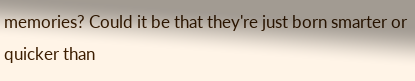memories? Could it be that they're just born smarter or quicker than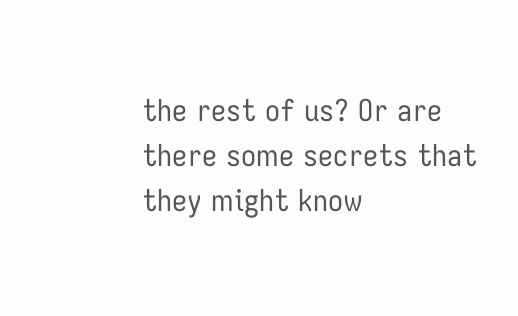the rest of us? Or are there some secrets that they might know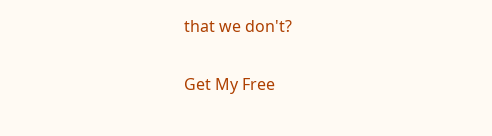that we don't?

Get My Free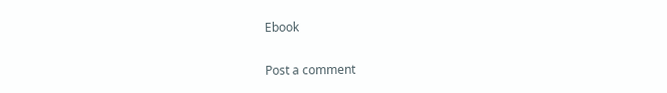Ebook

Post a comment